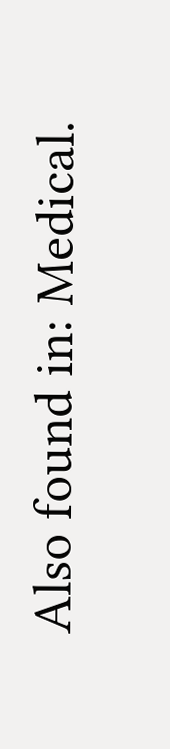Also found in: Medical.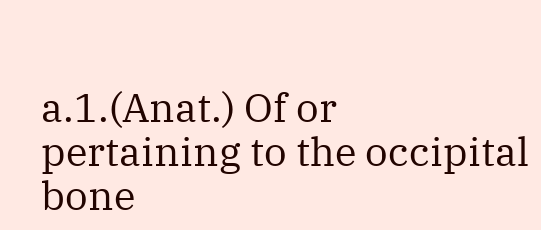a.1.(Anat.) Of or pertaining to the occipital bone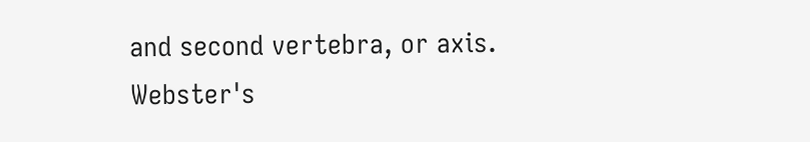and second vertebra, or axis.
Webster's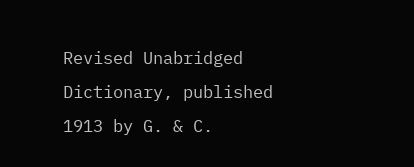Revised Unabridged Dictionary, published 1913 by G. & C.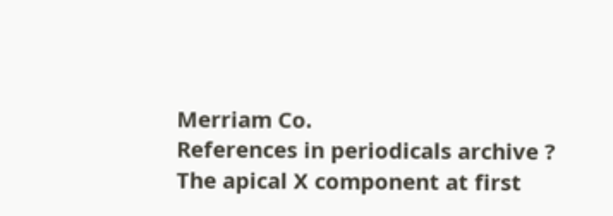Merriam Co.
References in periodicals archive ?
The apical X component at first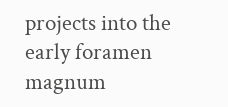projects into the early foramen magnum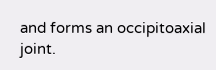and forms an occipitoaxial joint.